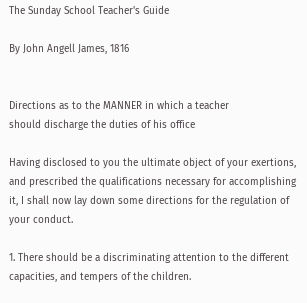The Sunday School Teacher's Guide

By John Angell James, 1816


Directions as to the MANNER in which a teacher
should discharge the duties of his office

Having disclosed to you the ultimate object of your exertions, and prescribed the qualifications necessary for accomplishing it, I shall now lay down some directions for the regulation of your conduct.

1. There should be a discriminating attention to the different capacities, and tempers of the children.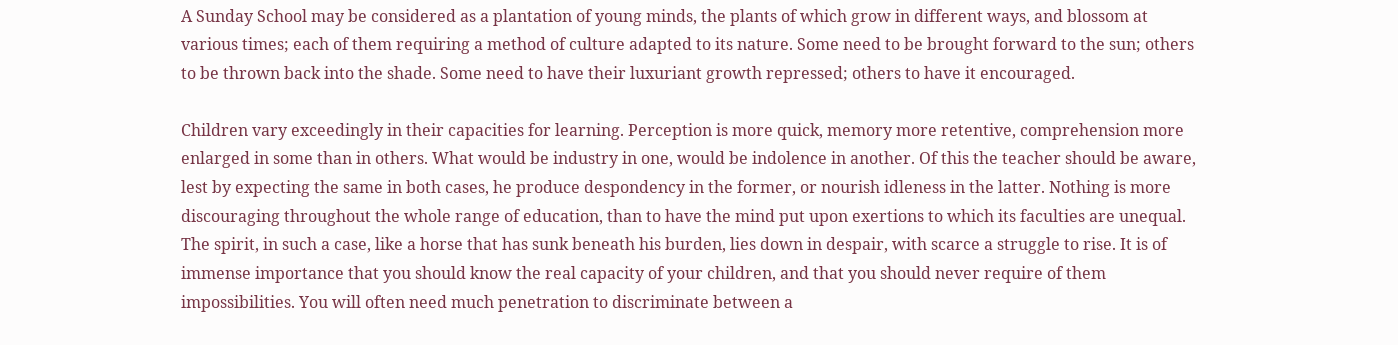A Sunday School may be considered as a plantation of young minds, the plants of which grow in different ways, and blossom at various times; each of them requiring a method of culture adapted to its nature. Some need to be brought forward to the sun; others to be thrown back into the shade. Some need to have their luxuriant growth repressed; others to have it encouraged.

Children vary exceedingly in their capacities for learning. Perception is more quick, memory more retentive, comprehension more enlarged in some than in others. What would be industry in one, would be indolence in another. Of this the teacher should be aware, lest by expecting the same in both cases, he produce despondency in the former, or nourish idleness in the latter. Nothing is more discouraging throughout the whole range of education, than to have the mind put upon exertions to which its faculties are unequal. The spirit, in such a case, like a horse that has sunk beneath his burden, lies down in despair, with scarce a struggle to rise. It is of immense importance that you should know the real capacity of your children, and that you should never require of them impossibilities. You will often need much penetration to discriminate between a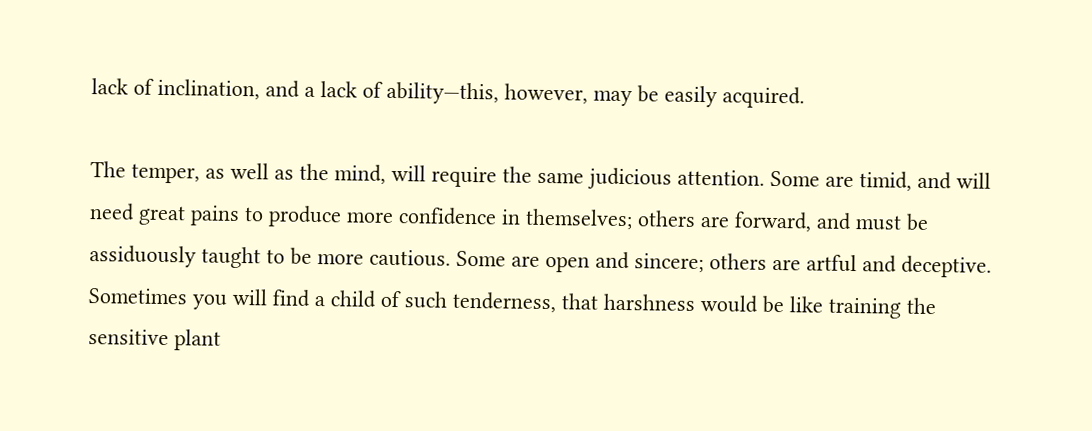lack of inclination, and a lack of ability—this, however, may be easily acquired.

The temper, as well as the mind, will require the same judicious attention. Some are timid, and will need great pains to produce more confidence in themselves; others are forward, and must be assiduously taught to be more cautious. Some are open and sincere; others are artful and deceptive. Sometimes you will find a child of such tenderness, that harshness would be like training the sensitive plant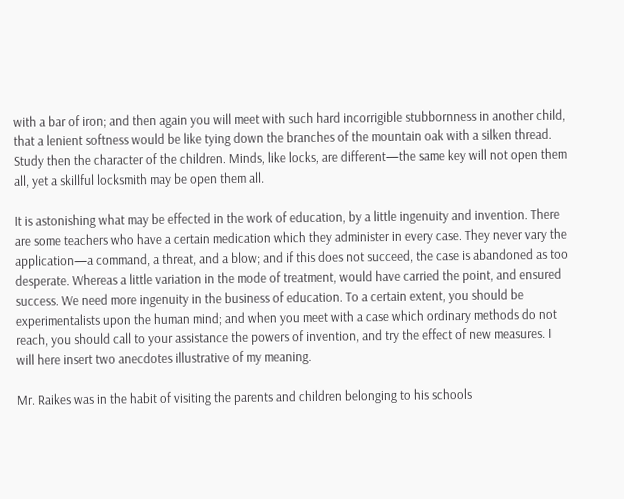with a bar of iron; and then again you will meet with such hard incorrigible stubbornness in another child, that a lenient softness would be like tying down the branches of the mountain oak with a silken thread. Study then the character of the children. Minds, like locks, are different—the same key will not open them all, yet a skillful locksmith may be open them all.

It is astonishing what may be effected in the work of education, by a little ingenuity and invention. There are some teachers who have a certain medication which they administer in every case. They never vary the application—a command, a threat, and a blow; and if this does not succeed, the case is abandoned as too desperate. Whereas a little variation in the mode of treatment, would have carried the point, and ensured success. We need more ingenuity in the business of education. To a certain extent, you should be experimentalists upon the human mind; and when you meet with a case which ordinary methods do not reach, you should call to your assistance the powers of invention, and try the effect of new measures. I will here insert two anecdotes illustrative of my meaning.

Mr. Raikes was in the habit of visiting the parents and children belonging to his schools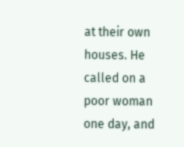at their own houses. He called on a poor woman one day, and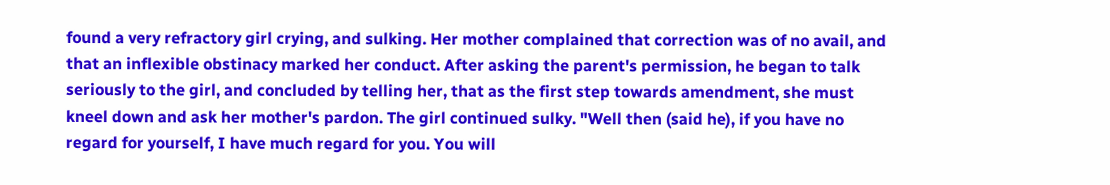found a very refractory girl crying, and sulking. Her mother complained that correction was of no avail, and that an inflexible obstinacy marked her conduct. After asking the parent's permission, he began to talk seriously to the girl, and concluded by telling her, that as the first step towards amendment, she must kneel down and ask her mother's pardon. The girl continued sulky. "Well then (said he), if you have no regard for yourself, I have much regard for you. You will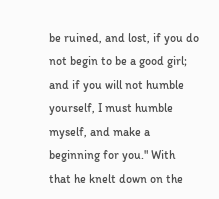be ruined, and lost, if you do not begin to be a good girl; and if you will not humble yourself, I must humble myself, and make a beginning for you." With that he knelt down on the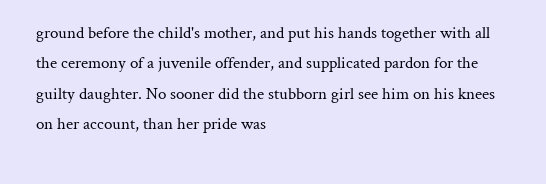ground before the child's mother, and put his hands together with all the ceremony of a juvenile offender, and supplicated pardon for the guilty daughter. No sooner did the stubborn girl see him on his knees on her account, than her pride was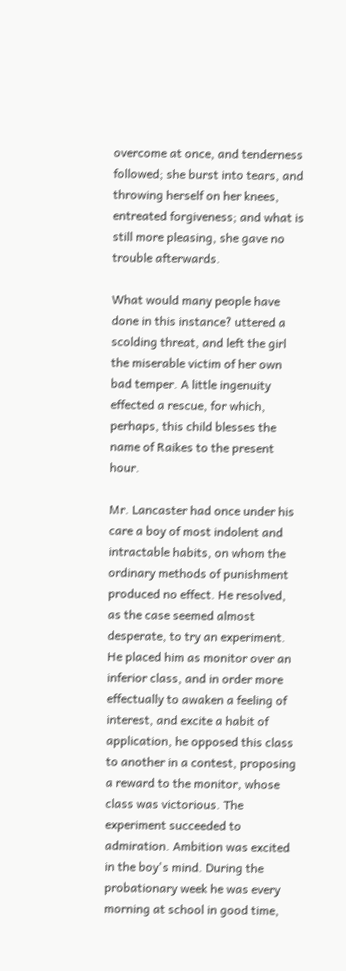overcome at once, and tenderness followed; she burst into tears, and throwing herself on her knees, entreated forgiveness; and what is still more pleasing, she gave no trouble afterwards.

What would many people have done in this instance? uttered a scolding threat, and left the girl the miserable victim of her own bad temper. A little ingenuity effected a rescue, for which, perhaps, this child blesses the name of Raikes to the present hour.

Mr. Lancaster had once under his care a boy of most indolent and intractable habits, on whom the ordinary methods of punishment produced no effect. He resolved, as the case seemed almost desperate, to try an experiment. He placed him as monitor over an inferior class, and in order more effectually to awaken a feeling of interest, and excite a habit of application, he opposed this class to another in a contest, proposing a reward to the monitor, whose class was victorious. The experiment succeeded to admiration. Ambition was excited in the boy's mind. During the probationary week he was every morning at school in good time,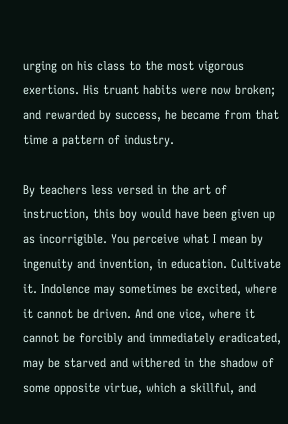urging on his class to the most vigorous exertions. His truant habits were now broken; and rewarded by success, he became from that time a pattern of industry.

By teachers less versed in the art of instruction, this boy would have been given up as incorrigible. You perceive what I mean by ingenuity and invention, in education. Cultivate it. Indolence may sometimes be excited, where it cannot be driven. And one vice, where it cannot be forcibly and immediately eradicated, may be starved and withered in the shadow of some opposite virtue, which a skillful, and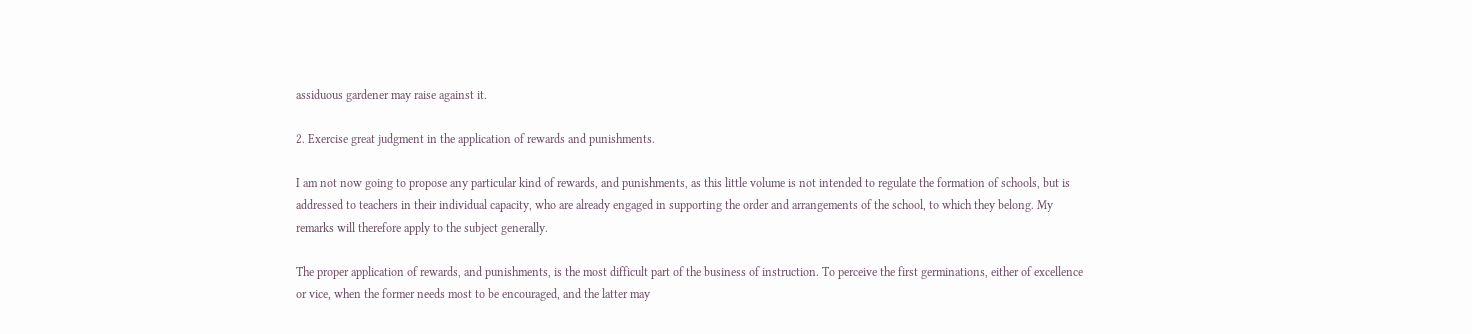assiduous gardener may raise against it.

2. Exercise great judgment in the application of rewards and punishments.

I am not now going to propose any particular kind of rewards, and punishments, as this little volume is not intended to regulate the formation of schools, but is addressed to teachers in their individual capacity, who are already engaged in supporting the order and arrangements of the school, to which they belong. My remarks will therefore apply to the subject generally.

The proper application of rewards, and punishments, is the most difficult part of the business of instruction. To perceive the first germinations, either of excellence or vice, when the former needs most to be encouraged, and the latter may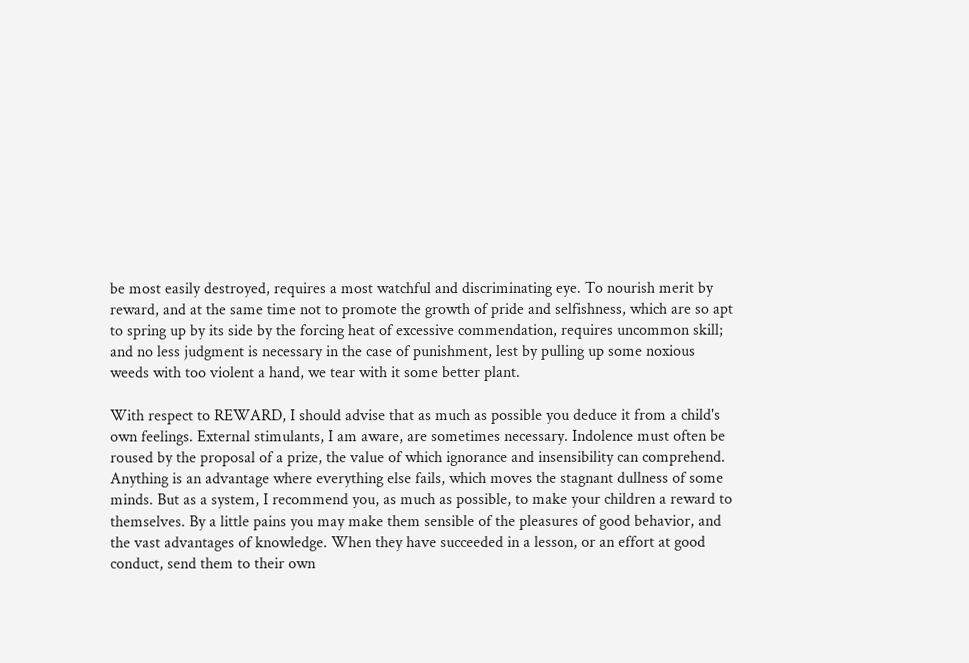be most easily destroyed, requires a most watchful and discriminating eye. To nourish merit by reward, and at the same time not to promote the growth of pride and selfishness, which are so apt to spring up by its side by the forcing heat of excessive commendation, requires uncommon skill; and no less judgment is necessary in the case of punishment, lest by pulling up some noxious weeds with too violent a hand, we tear with it some better plant.

With respect to REWARD, I should advise that as much as possible you deduce it from a child's own feelings. External stimulants, I am aware, are sometimes necessary. Indolence must often be roused by the proposal of a prize, the value of which ignorance and insensibility can comprehend. Anything is an advantage where everything else fails, which moves the stagnant dullness of some minds. But as a system, I recommend you, as much as possible, to make your children a reward to themselves. By a little pains you may make them sensible of the pleasures of good behavior, and the vast advantages of knowledge. When they have succeeded in a lesson, or an effort at good conduct, send them to their own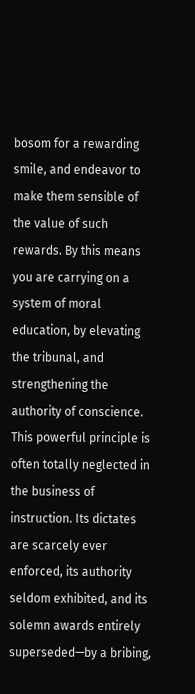bosom for a rewarding smile, and endeavor to make them sensible of the value of such rewards. By this means you are carrying on a system of moral education, by elevating the tribunal, and strengthening the authority of conscience. This powerful principle is often totally neglected in the business of instruction. Its dictates are scarcely ever enforced, its authority seldom exhibited, and its solemn awards entirely superseded—by a bribing,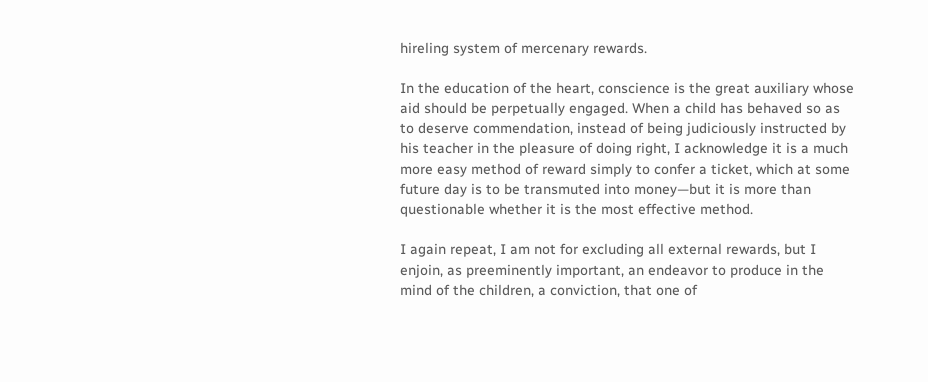hireling system of mercenary rewards.

In the education of the heart, conscience is the great auxiliary whose aid should be perpetually engaged. When a child has behaved so as to deserve commendation, instead of being judiciously instructed by his teacher in the pleasure of doing right, I acknowledge it is a much more easy method of reward simply to confer a ticket, which at some future day is to be transmuted into money—but it is more than questionable whether it is the most effective method.

I again repeat, I am not for excluding all external rewards, but I enjoin, as preeminently important, an endeavor to produce in the mind of the children, a conviction, that one of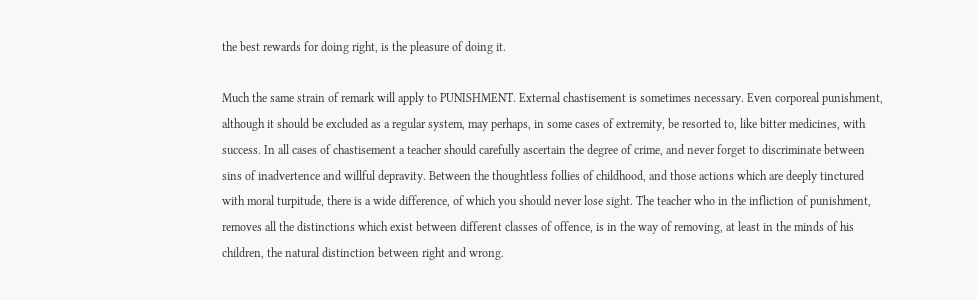the best rewards for doing right, is the pleasure of doing it.

Much the same strain of remark will apply to PUNISHMENT. External chastisement is sometimes necessary. Even corporeal punishment, although it should be excluded as a regular system, may perhaps, in some cases of extremity, be resorted to, like bitter medicines, with success. In all cases of chastisement a teacher should carefully ascertain the degree of crime, and never forget to discriminate between sins of inadvertence and willful depravity. Between the thoughtless follies of childhood, and those actions which are deeply tinctured with moral turpitude, there is a wide difference, of which you should never lose sight. The teacher who in the infliction of punishment, removes all the distinctions which exist between different classes of offence, is in the way of removing, at least in the minds of his children, the natural distinction between right and wrong.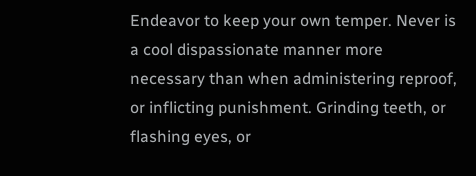Endeavor to keep your own temper. Never is a cool dispassionate manner more necessary than when administering reproof, or inflicting punishment. Grinding teeth, or flashing eyes, or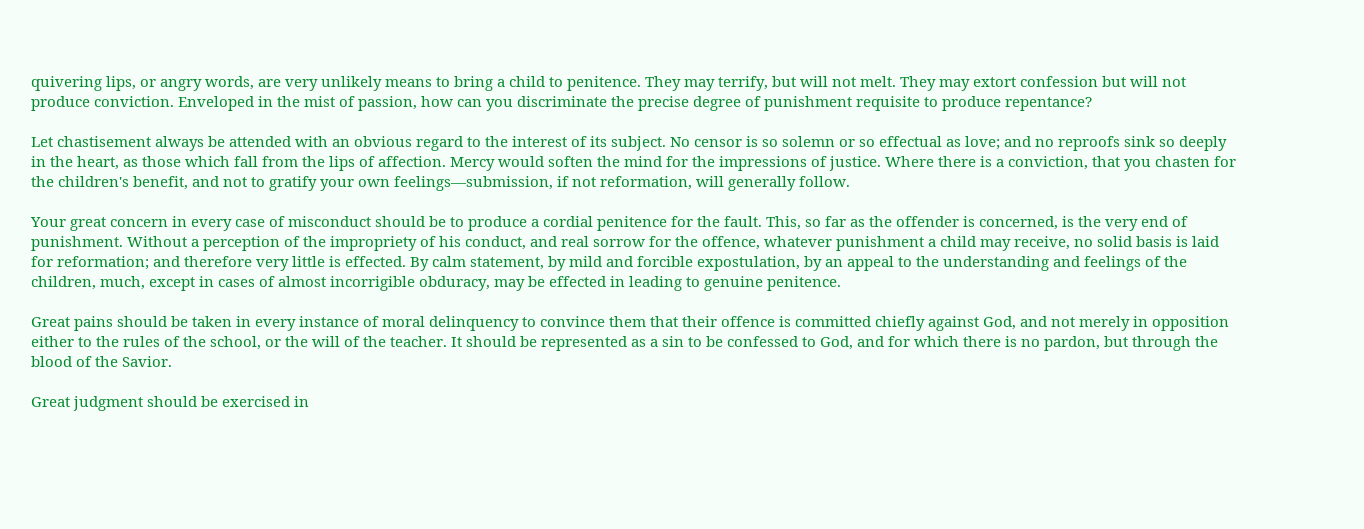quivering lips, or angry words, are very unlikely means to bring a child to penitence. They may terrify, but will not melt. They may extort confession but will not produce conviction. Enveloped in the mist of passion, how can you discriminate the precise degree of punishment requisite to produce repentance?

Let chastisement always be attended with an obvious regard to the interest of its subject. No censor is so solemn or so effectual as love; and no reproofs sink so deeply in the heart, as those which fall from the lips of affection. Mercy would soften the mind for the impressions of justice. Where there is a conviction, that you chasten for the children's benefit, and not to gratify your own feelings—submission, if not reformation, will generally follow.

Your great concern in every case of misconduct should be to produce a cordial penitence for the fault. This, so far as the offender is concerned, is the very end of punishment. Without a perception of the impropriety of his conduct, and real sorrow for the offence, whatever punishment a child may receive, no solid basis is laid for reformation; and therefore very little is effected. By calm statement, by mild and forcible expostulation, by an appeal to the understanding and feelings of the children, much, except in cases of almost incorrigible obduracy, may be effected in leading to genuine penitence.

Great pains should be taken in every instance of moral delinquency to convince them that their offence is committed chiefly against God, and not merely in opposition either to the rules of the school, or the will of the teacher. It should be represented as a sin to be confessed to God, and for which there is no pardon, but through the blood of the Savior.

Great judgment should be exercised in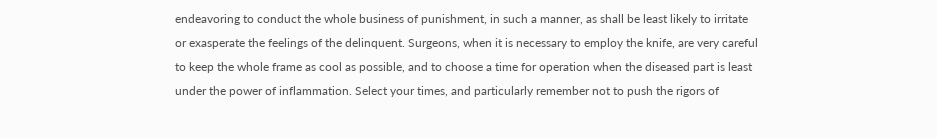endeavoring to conduct the whole business of punishment, in such a manner, as shall be least likely to irritate or exasperate the feelings of the delinquent. Surgeons, when it is necessary to employ the knife, are very careful to keep the whole frame as cool as possible, and to choose a time for operation when the diseased part is least under the power of inflammation. Select your times, and particularly remember not to push the rigors of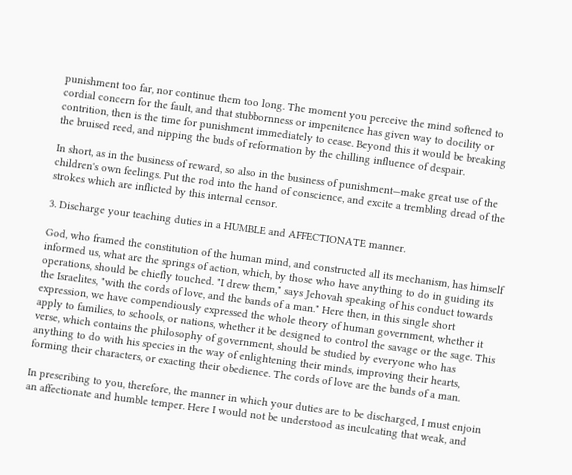punishment too far, nor continue them too long. The moment you perceive the mind softened to cordial concern for the fault, and that stubbornness or impenitence has given way to docility or contrition, then is the time for punishment immediately to cease. Beyond this it would be breaking the bruised reed, and nipping the buds of reformation by the chilling influence of despair.

In short, as in the business of reward, so also in the business of punishment—make great use of the children's own feelings. Put the rod into the hand of conscience, and excite a trembling dread of the strokes which are inflicted by this internal censor.

3. Discharge your teaching duties in a HUMBLE and AFFECTIONATE manner.

God, who framed the constitution of the human mind, and constructed all its mechanism, has himself informed us, what are the springs of action, which, by those who have anything to do in guiding its operations, should be chiefly touched. "I drew them," says Jehovah speaking of his conduct towards the Israelites, "with the cords of love, and the bands of a man." Here then, in this single short expression, we have compendiously expressed the whole theory of human government, whether it apply to families, to schools, or nations, whether it be designed to control the savage or the sage. This verse, which contains the philosophy of government, should be studied by everyone who has anything to do with his species in the way of enlightening their minds, improving their hearts, forming their characters, or exacting their obedience. The cords of love are the bands of a man.

In prescribing to you, therefore, the manner in which your duties are to be discharged, I must enjoin an affectionate and humble temper. Here I would not be understood as inculcating that weak, and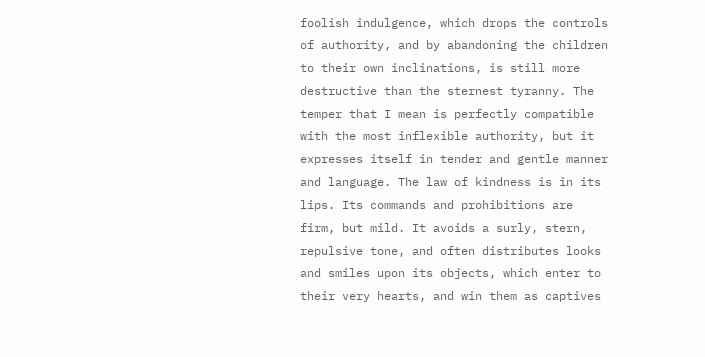foolish indulgence, which drops the controls of authority, and by abandoning the children to their own inclinations, is still more destructive than the sternest tyranny. The temper that I mean is perfectly compatible with the most inflexible authority, but it expresses itself in tender and gentle manner and language. The law of kindness is in its lips. Its commands and prohibitions are firm, but mild. It avoids a surly, stern, repulsive tone, and often distributes looks and smiles upon its objects, which enter to their very hearts, and win them as captives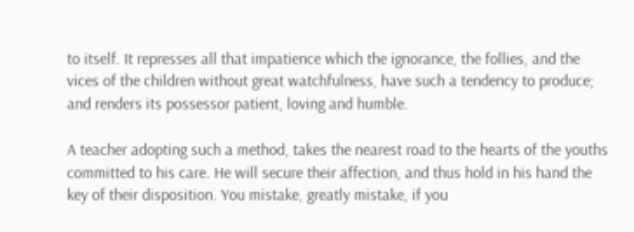to itself. It represses all that impatience which the ignorance, the follies, and the vices of the children without great watchfulness, have such a tendency to produce; and renders its possessor patient, loving and humble.

A teacher adopting such a method, takes the nearest road to the hearts of the youths committed to his care. He will secure their affection, and thus hold in his hand the key of their disposition. You mistake, greatly mistake, if you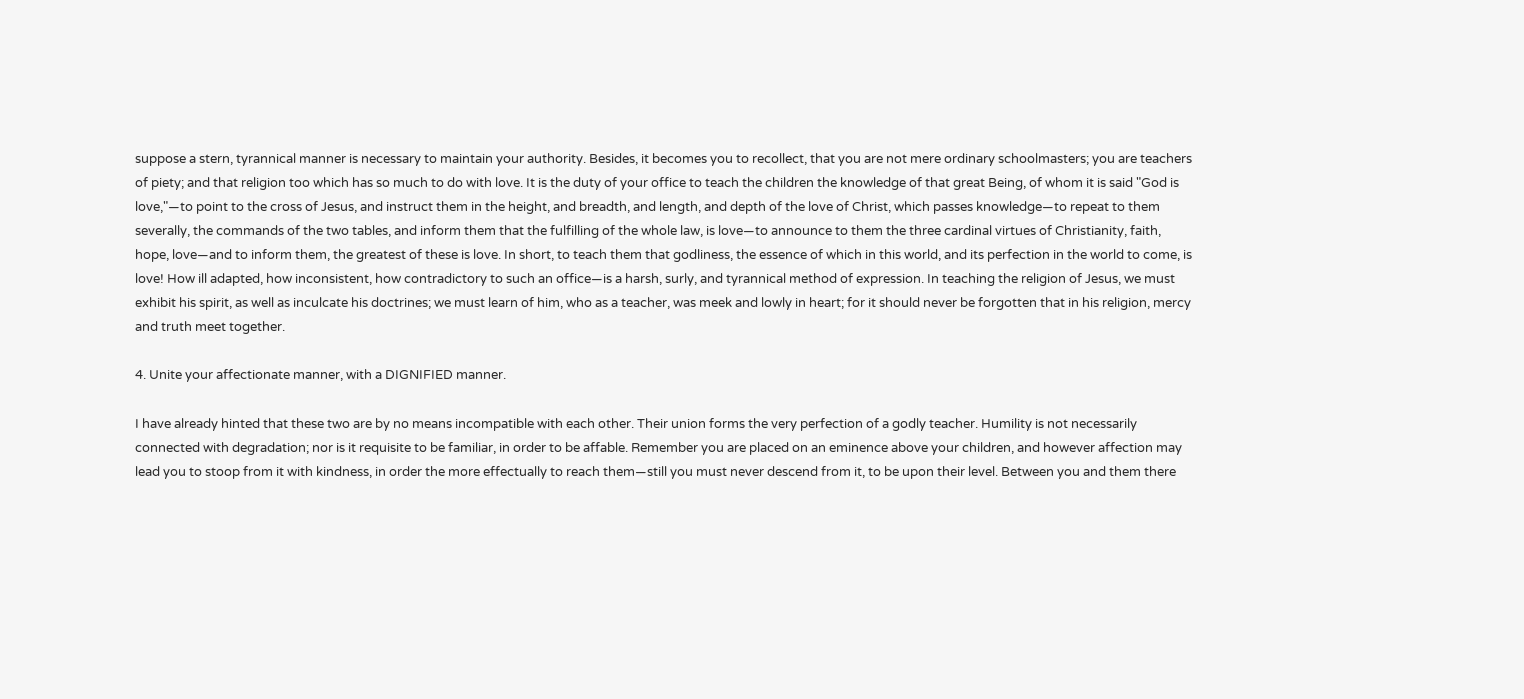suppose a stern, tyrannical manner is necessary to maintain your authority. Besides, it becomes you to recollect, that you are not mere ordinary schoolmasters; you are teachers of piety; and that religion too which has so much to do with love. It is the duty of your office to teach the children the knowledge of that great Being, of whom it is said "God is love,"—to point to the cross of Jesus, and instruct them in the height, and breadth, and length, and depth of the love of Christ, which passes knowledge—to repeat to them severally, the commands of the two tables, and inform them that the fulfilling of the whole law, is love—to announce to them the three cardinal virtues of Christianity, faith, hope, love—and to inform them, the greatest of these is love. In short, to teach them that godliness, the essence of which in this world, and its perfection in the world to come, is love! How ill adapted, how inconsistent, how contradictory to such an office—is a harsh, surly, and tyrannical method of expression. In teaching the religion of Jesus, we must exhibit his spirit, as well as inculcate his doctrines; we must learn of him, who as a teacher, was meek and lowly in heart; for it should never be forgotten that in his religion, mercy and truth meet together.

4. Unite your affectionate manner, with a DIGNIFIED manner.

I have already hinted that these two are by no means incompatible with each other. Their union forms the very perfection of a godly teacher. Humility is not necessarily connected with degradation; nor is it requisite to be familiar, in order to be affable. Remember you are placed on an eminence above your children, and however affection may lead you to stoop from it with kindness, in order the more effectually to reach them—still you must never descend from it, to be upon their level. Between you and them there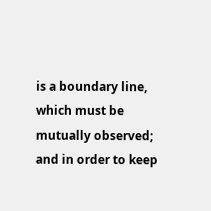is a boundary line, which must be mutually observed; and in order to keep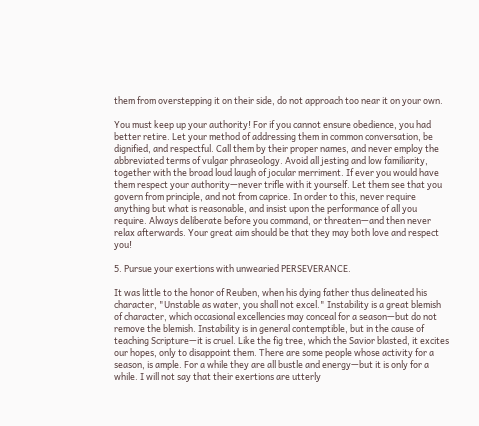them from overstepping it on their side, do not approach too near it on your own.

You must keep up your authority! For if you cannot ensure obedience, you had better retire. Let your method of addressing them in common conversation, be dignified, and respectful. Call them by their proper names, and never employ the abbreviated terms of vulgar phraseology. Avoid all jesting and low familiarity, together with the broad loud laugh of jocular merriment. If ever you would have them respect your authority—never trifle with it yourself. Let them see that you govern from principle, and not from caprice. In order to this, never require anything but what is reasonable, and insist upon the performance of all you require. Always deliberate before you command, or threaten—and then never relax afterwards. Your great aim should be that they may both love and respect you!

5. Pursue your exertions with unwearied PERSEVERANCE.

It was little to the honor of Reuben, when his dying father thus delineated his character, "Unstable as water, you shall not excel." Instability is a great blemish of character, which occasional excellencies may conceal for a season—but do not remove the blemish. Instability is in general contemptible, but in the cause of teaching Scripture—it is cruel. Like the fig tree, which the Savior blasted, it excites our hopes, only to disappoint them. There are some people whose activity for a season, is ample. For a while they are all bustle and energy—but it is only for a while. I will not say that their exertions are utterly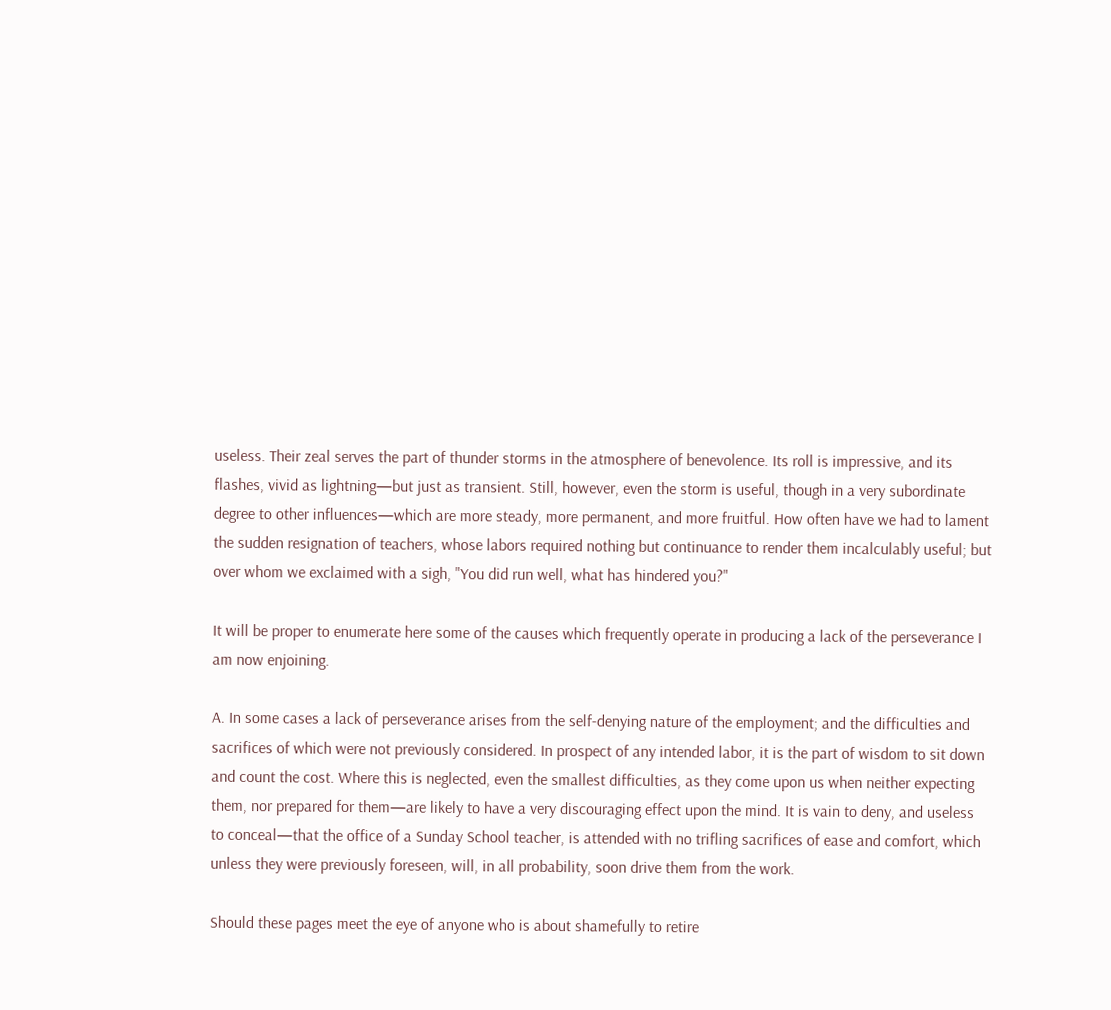useless. Their zeal serves the part of thunder storms in the atmosphere of benevolence. Its roll is impressive, and its flashes, vivid as lightning—but just as transient. Still, however, even the storm is useful, though in a very subordinate degree to other influences—which are more steady, more permanent, and more fruitful. How often have we had to lament the sudden resignation of teachers, whose labors required nothing but continuance to render them incalculably useful; but over whom we exclaimed with a sigh, "You did run well, what has hindered you?"

It will be proper to enumerate here some of the causes which frequently operate in producing a lack of the perseverance I am now enjoining.

A. In some cases a lack of perseverance arises from the self-denying nature of the employment; and the difficulties and sacrifices of which were not previously considered. In prospect of any intended labor, it is the part of wisdom to sit down and count the cost. Where this is neglected, even the smallest difficulties, as they come upon us when neither expecting them, nor prepared for them—are likely to have a very discouraging effect upon the mind. It is vain to deny, and useless to conceal—that the office of a Sunday School teacher, is attended with no trifling sacrifices of ease and comfort, which unless they were previously foreseen, will, in all probability, soon drive them from the work.

Should these pages meet the eye of anyone who is about shamefully to retire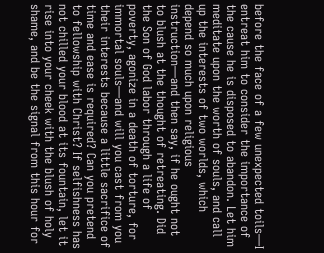before the face of a few unexpected toils—I entreat him to consider the importance of the cause he is disposed to abandon. Let him meditate upon the worth of souls, and call up the interests of two worlds, which depend so much upon religious instruction—and then say, if he ought not to blush at the thought of retreating. Did the Son of God labor through a life of poverty, agonize in a death of torture, for immortal souls—and will you cast from you their interests because a little sacrifice of time and ease is required? Can you pretend to fellowship with Christ? If selfishness has not chilled your blood at its fountain, let it rise into your cheek with the blush of holy shame, and be the signal from this hour for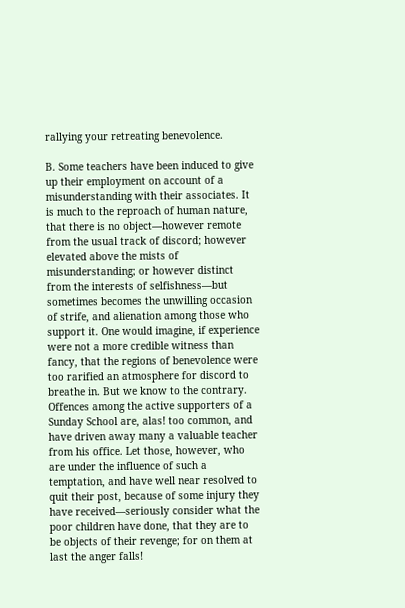rallying your retreating benevolence.

B. Some teachers have been induced to give up their employment on account of a misunderstanding with their associates. It is much to the reproach of human nature, that there is no object—however remote from the usual track of discord; however elevated above the mists of misunderstanding; or however distinct from the interests of selfishness—but sometimes becomes the unwilling occasion of strife, and alienation among those who support it. One would imagine, if experience were not a more credible witness than fancy, that the regions of benevolence were too rarified an atmosphere for discord to breathe in. But we know to the contrary. Offences among the active supporters of a Sunday School are, alas! too common, and have driven away many a valuable teacher from his office. Let those, however, who are under the influence of such a temptation, and have well near resolved to quit their post, because of some injury they have received—seriously consider what the poor children have done, that they are to be objects of their revenge; for on them at last the anger falls!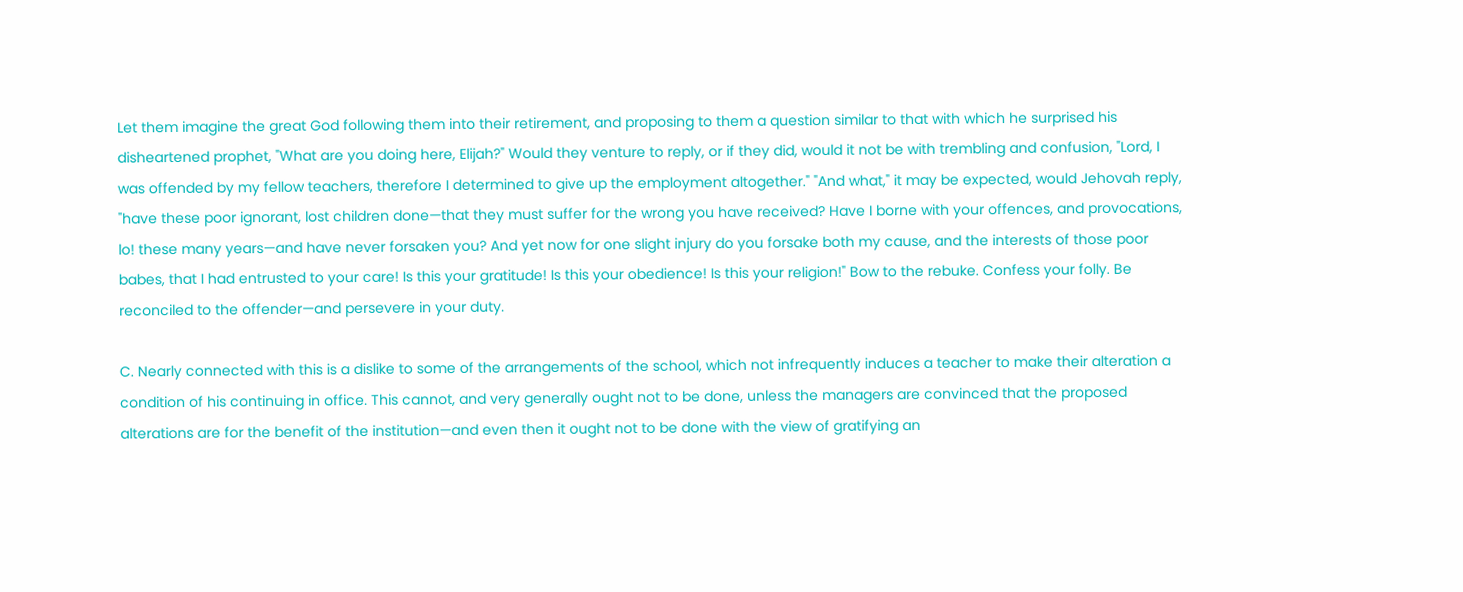Let them imagine the great God following them into their retirement, and proposing to them a question similar to that with which he surprised his disheartened prophet, "What are you doing here, Elijah?" Would they venture to reply, or if they did, would it not be with trembling and confusion, "Lord, I was offended by my fellow teachers, therefore I determined to give up the employment altogether." "And what," it may be expected, would Jehovah reply, "have these poor ignorant, lost children done—that they must suffer for the wrong you have received? Have I borne with your offences, and provocations, lo! these many years—and have never forsaken you? And yet now for one slight injury do you forsake both my cause, and the interests of those poor babes, that I had entrusted to your care! Is this your gratitude! Is this your obedience! Is this your religion!" Bow to the rebuke. Confess your folly. Be reconciled to the offender—and persevere in your duty.

C. Nearly connected with this is a dislike to some of the arrangements of the school, which not infrequently induces a teacher to make their alteration a condition of his continuing in office. This cannot, and very generally ought not to be done, unless the managers are convinced that the proposed alterations are for the benefit of the institution—and even then it ought not to be done with the view of gratifying an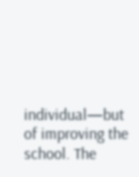individual—but of improving the school. The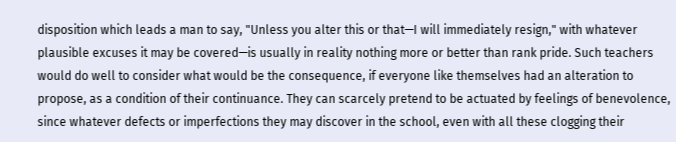disposition which leads a man to say, "Unless you alter this or that—I will immediately resign," with whatever plausible excuses it may be covered—is usually in reality nothing more or better than rank pride. Such teachers would do well to consider what would be the consequence, if everyone like themselves had an alteration to propose, as a condition of their continuance. They can scarcely pretend to be actuated by feelings of benevolence, since whatever defects or imperfections they may discover in the school, even with all these clogging their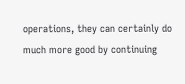operations, they can certainly do much more good by continuing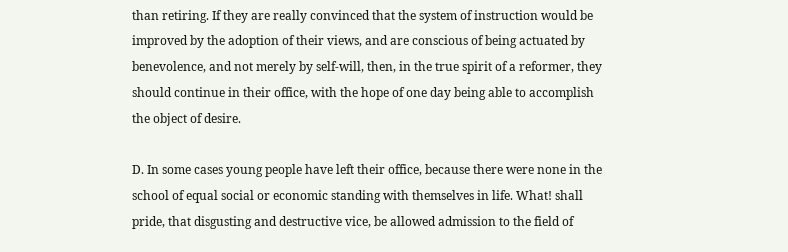than retiring. If they are really convinced that the system of instruction would be improved by the adoption of their views, and are conscious of being actuated by benevolence, and not merely by self-will, then, in the true spirit of a reformer, they should continue in their office, with the hope of one day being able to accomplish the object of desire.

D. In some cases young people have left their office, because there were none in the school of equal social or economic standing with themselves in life. What! shall pride, that disgusting and destructive vice, be allowed admission to the field of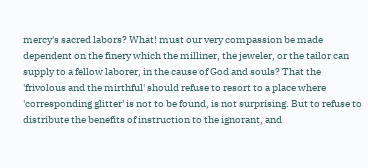mercy's sacred labors? What! must our very compassion be made dependent on the finery which the milliner, the jeweler, or the tailor can supply to a fellow laborer, in the cause of God and souls? That the 'frivolous and the mirthful' should refuse to resort to a place where 'corresponding glitter' is not to be found, is not surprising. But to refuse to distribute the benefits of instruction to the ignorant, and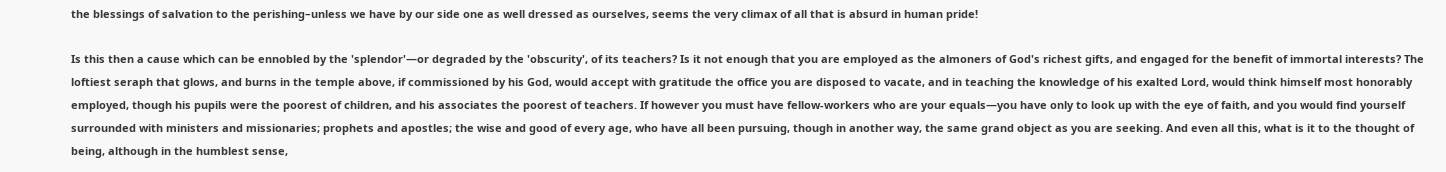the blessings of salvation to the perishing–unless we have by our side one as well dressed as ourselves, seems the very climax of all that is absurd in human pride!

Is this then a cause which can be ennobled by the 'splendor'—or degraded by the 'obscurity', of its teachers? Is it not enough that you are employed as the almoners of God's richest gifts, and engaged for the benefit of immortal interests? The loftiest seraph that glows, and burns in the temple above, if commissioned by his God, would accept with gratitude the office you are disposed to vacate, and in teaching the knowledge of his exalted Lord, would think himself most honorably employed, though his pupils were the poorest of children, and his associates the poorest of teachers. If however you must have fellow-workers who are your equals—you have only to look up with the eye of faith, and you would find yourself surrounded with ministers and missionaries; prophets and apostles; the wise and good of every age, who have all been pursuing, though in another way, the same grand object as you are seeking. And even all this, what is it to the thought of being, although in the humblest sense,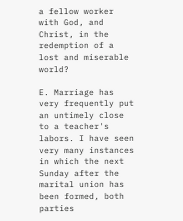a fellow worker with God, and Christ, in the redemption of a lost and miserable world?

E. Marriage has very frequently put an untimely close to a teacher's labors. I have seen very many instances in which the next Sunday after the marital union has been formed, both parties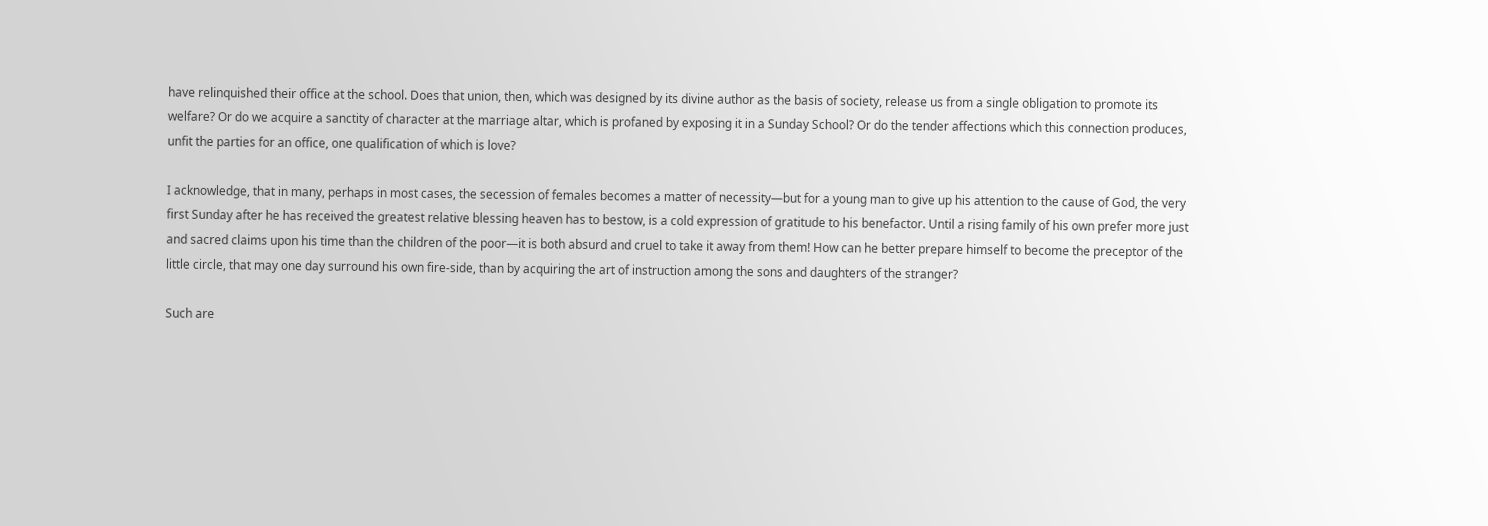have relinquished their office at the school. Does that union, then, which was designed by its divine author as the basis of society, release us from a single obligation to promote its welfare? Or do we acquire a sanctity of character at the marriage altar, which is profaned by exposing it in a Sunday School? Or do the tender affections which this connection produces, unfit the parties for an office, one qualification of which is love?

I acknowledge, that in many, perhaps in most cases, the secession of females becomes a matter of necessity—but for a young man to give up his attention to the cause of God, the very first Sunday after he has received the greatest relative blessing heaven has to bestow, is a cold expression of gratitude to his benefactor. Until a rising family of his own prefer more just and sacred claims upon his time than the children of the poor—it is both absurd and cruel to take it away from them! How can he better prepare himself to become the preceptor of the little circle, that may one day surround his own fire-side, than by acquiring the art of instruction among the sons and daughters of the stranger?

Such are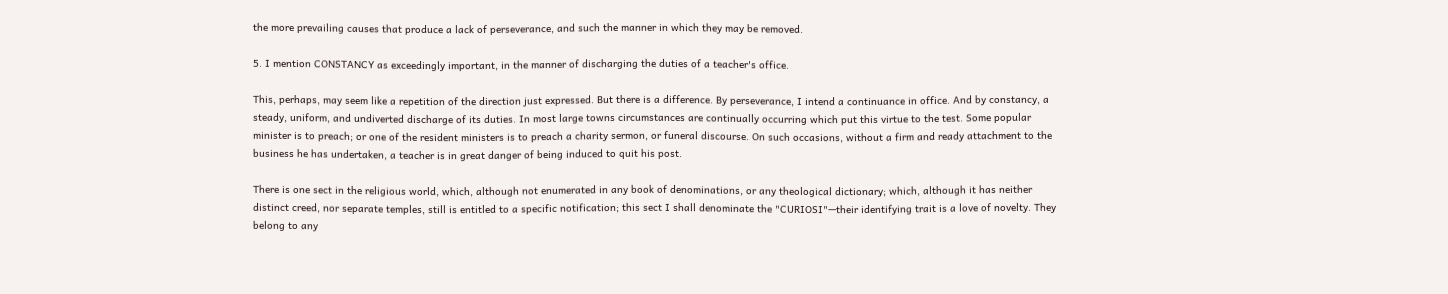the more prevailing causes that produce a lack of perseverance, and such the manner in which they may be removed.

5. I mention CONSTANCY as exceedingly important, in the manner of discharging the duties of a teacher's office.

This, perhaps, may seem like a repetition of the direction just expressed. But there is a difference. By perseverance, I intend a continuance in office. And by constancy, a steady, uniform, and undiverted discharge of its duties. In most large towns circumstances are continually occurring which put this virtue to the test. Some popular minister is to preach; or one of the resident ministers is to preach a charity sermon, or funeral discourse. On such occasions, without a firm and ready attachment to the business he has undertaken, a teacher is in great danger of being induced to quit his post.

There is one sect in the religious world, which, although not enumerated in any book of denominations, or any theological dictionary; which, although it has neither distinct creed, nor separate temples, still is entitled to a specific notification; this sect I shall denominate the "CURIOSI"—their identifying trait is a love of novelty. They belong to any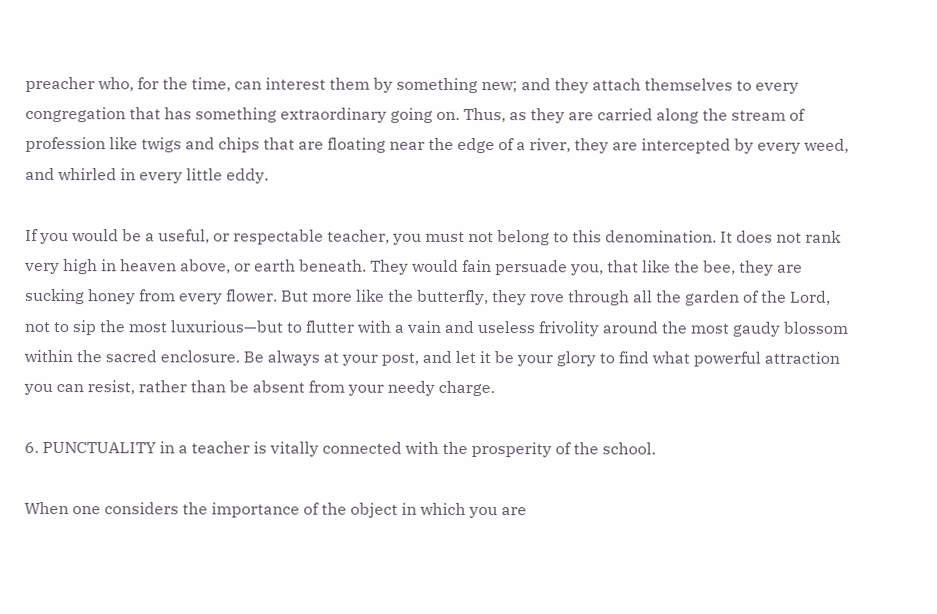preacher who, for the time, can interest them by something new; and they attach themselves to every congregation that has something extraordinary going on. Thus, as they are carried along the stream of profession like twigs and chips that are floating near the edge of a river, they are intercepted by every weed, and whirled in every little eddy.

If you would be a useful, or respectable teacher, you must not belong to this denomination. It does not rank very high in heaven above, or earth beneath. They would fain persuade you, that like the bee, they are sucking honey from every flower. But more like the butterfly, they rove through all the garden of the Lord, not to sip the most luxurious—but to flutter with a vain and useless frivolity around the most gaudy blossom within the sacred enclosure. Be always at your post, and let it be your glory to find what powerful attraction you can resist, rather than be absent from your needy charge.

6. PUNCTUALITY in a teacher is vitally connected with the prosperity of the school.

When one considers the importance of the object in which you are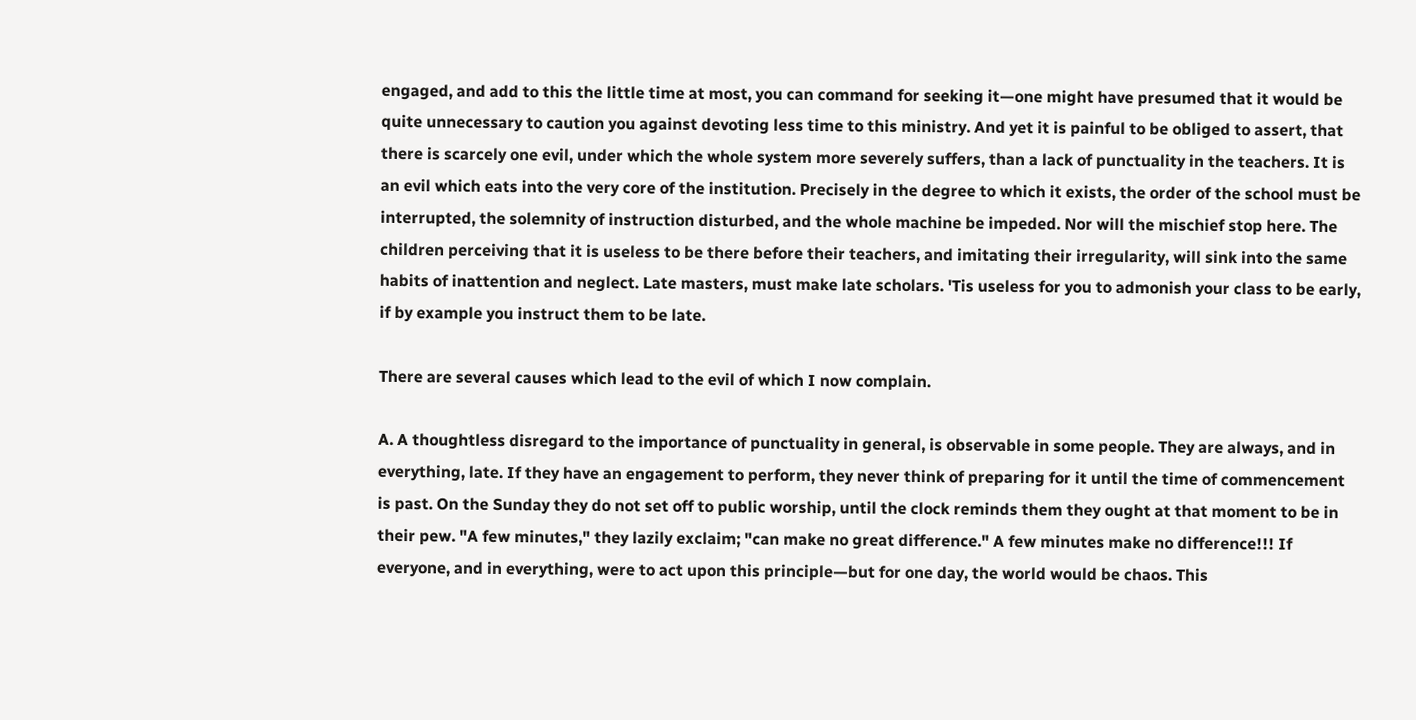engaged, and add to this the little time at most, you can command for seeking it—one might have presumed that it would be quite unnecessary to caution you against devoting less time to this ministry. And yet it is painful to be obliged to assert, that there is scarcely one evil, under which the whole system more severely suffers, than a lack of punctuality in the teachers. It is an evil which eats into the very core of the institution. Precisely in the degree to which it exists, the order of the school must be interrupted, the solemnity of instruction disturbed, and the whole machine be impeded. Nor will the mischief stop here. The children perceiving that it is useless to be there before their teachers, and imitating their irregularity, will sink into the same habits of inattention and neglect. Late masters, must make late scholars. 'Tis useless for you to admonish your class to be early, if by example you instruct them to be late.

There are several causes which lead to the evil of which I now complain.

A. A thoughtless disregard to the importance of punctuality in general, is observable in some people. They are always, and in everything, late. If they have an engagement to perform, they never think of preparing for it until the time of commencement is past. On the Sunday they do not set off to public worship, until the clock reminds them they ought at that moment to be in their pew. "A few minutes," they lazily exclaim; "can make no great difference." A few minutes make no difference!!! If everyone, and in everything, were to act upon this principle—but for one day, the world would be chaos. This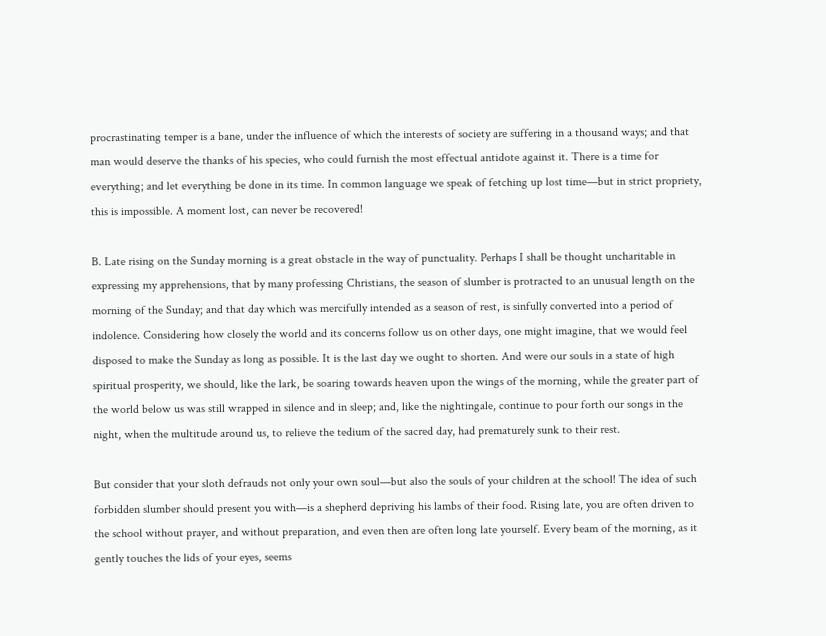procrastinating temper is a bane, under the influence of which the interests of society are suffering in a thousand ways; and that man would deserve the thanks of his species, who could furnish the most effectual antidote against it. There is a time for everything; and let everything be done in its time. In common language we speak of fetching up lost time—but in strict propriety, this is impossible. A moment lost, can never be recovered!

B. Late rising on the Sunday morning is a great obstacle in the way of punctuality. Perhaps I shall be thought uncharitable in expressing my apprehensions, that by many professing Christians, the season of slumber is protracted to an unusual length on the morning of the Sunday; and that day which was mercifully intended as a season of rest, is sinfully converted into a period of indolence. Considering how closely the world and its concerns follow us on other days, one might imagine, that we would feel disposed to make the Sunday as long as possible. It is the last day we ought to shorten. And were our souls in a state of high spiritual prosperity, we should, like the lark, be soaring towards heaven upon the wings of the morning, while the greater part of the world below us was still wrapped in silence and in sleep; and, like the nightingale, continue to pour forth our songs in the night, when the multitude around us, to relieve the tedium of the sacred day, had prematurely sunk to their rest.

But consider that your sloth defrauds not only your own soul—but also the souls of your children at the school! The idea of such forbidden slumber should present you with—is a shepherd depriving his lambs of their food. Rising late, you are often driven to the school without prayer, and without preparation, and even then are often long late yourself. Every beam of the morning, as it gently touches the lids of your eyes, seems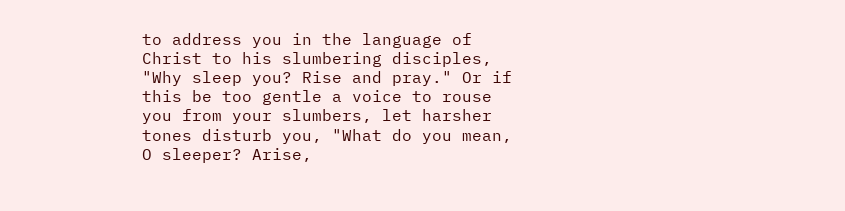to address you in the language of Christ to his slumbering disciples, "Why sleep you? Rise and pray." Or if this be too gentle a voice to rouse you from your slumbers, let harsher tones disturb you, "What do you mean, O sleeper? Arise,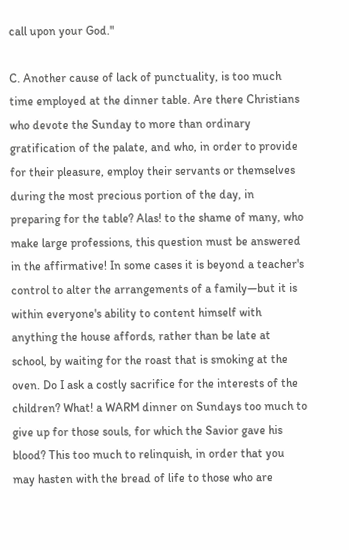call upon your God."

C. Another cause of lack of punctuality, is too much time employed at the dinner table. Are there Christians who devote the Sunday to more than ordinary gratification of the palate, and who, in order to provide for their pleasure, employ their servants or themselves during the most precious portion of the day, in preparing for the table? Alas! to the shame of many, who make large professions, this question must be answered in the affirmative! In some cases it is beyond a teacher's control to alter the arrangements of a family—but it is within everyone's ability to content himself with anything the house affords, rather than be late at school, by waiting for the roast that is smoking at the oven. Do I ask a costly sacrifice for the interests of the children? What! a WARM dinner on Sundays too much to give up for those souls, for which the Savior gave his blood? This too much to relinquish, in order that you may hasten with the bread of life to those who are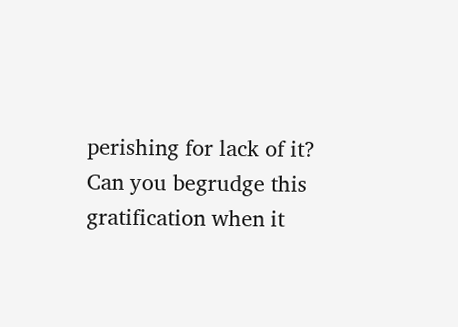perishing for lack of it? Can you begrudge this gratification when it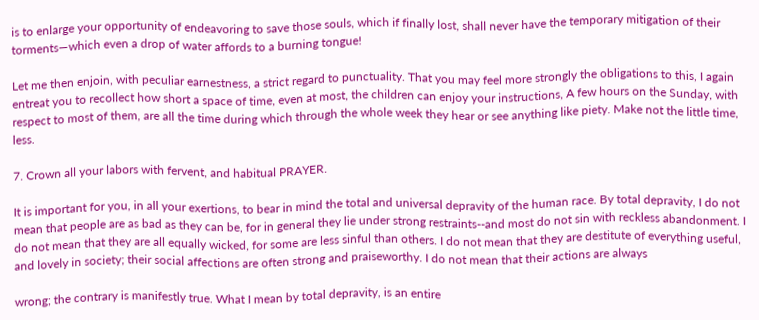is to enlarge your opportunity of endeavoring to save those souls, which if finally lost, shall never have the temporary mitigation of their torments—which even a drop of water affords to a burning tongue!

Let me then enjoin, with peculiar earnestness, a strict regard to punctuality. That you may feel more strongly the obligations to this, I again entreat you to recollect how short a space of time, even at most, the children can enjoy your instructions, A few hours on the Sunday, with respect to most of them, are all the time during which through the whole week they hear or see anything like piety. Make not the little time, less.

7. Crown all your labors with fervent, and habitual PRAYER.

It is important for you, in all your exertions, to bear in mind the total and universal depravity of the human race. By total depravity, I do not mean that people are as bad as they can be, for in general they lie under strong restraints--and most do not sin with reckless abandonment. I do not mean that they are all equally wicked, for some are less sinful than others. I do not mean that they are destitute of everything useful, and lovely in society; their social affections are often strong and praiseworthy. I do not mean that their actions are always

wrong; the contrary is manifestly true. What I mean by total depravity, is an entire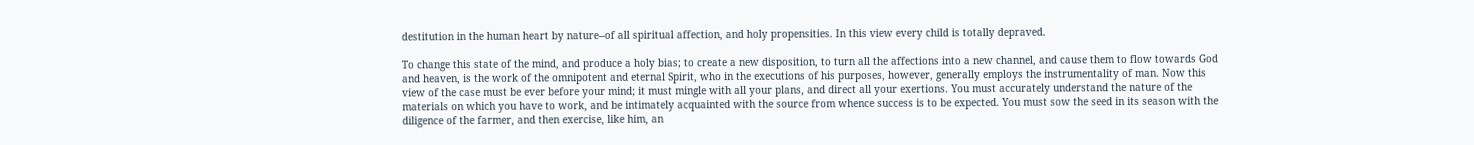destitution in the human heart by nature--of all spiritual affection, and holy propensities. In this view every child is totally depraved.

To change this state of the mind, and produce a holy bias; to create a new disposition, to turn all the affections into a new channel, and cause them to flow towards God and heaven, is the work of the omnipotent and eternal Spirit, who in the executions of his purposes, however, generally employs the instrumentality of man. Now this view of the case must be ever before your mind; it must mingle with all your plans, and direct all your exertions. You must accurately understand the nature of the materials on which you have to work, and be intimately acquainted with the source from whence success is to be expected. You must sow the seed in its season with the diligence of the farmer, and then exercise, like him, an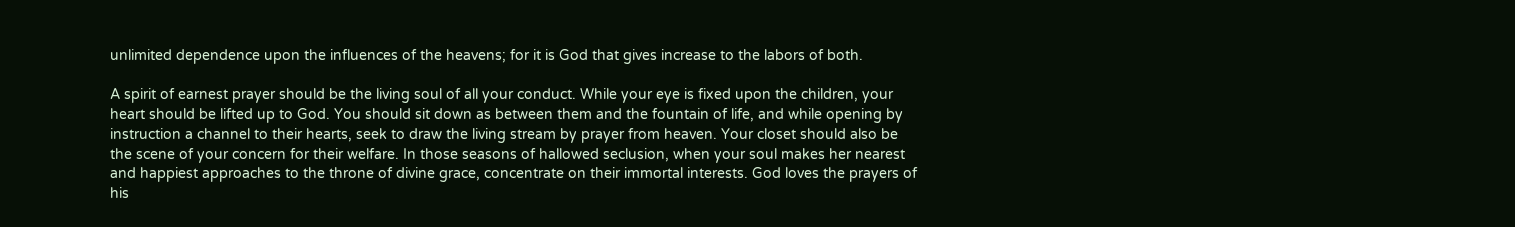unlimited dependence upon the influences of the heavens; for it is God that gives increase to the labors of both.

A spirit of earnest prayer should be the living soul of all your conduct. While your eye is fixed upon the children, your heart should be lifted up to God. You should sit down as between them and the fountain of life, and while opening by instruction a channel to their hearts, seek to draw the living stream by prayer from heaven. Your closet should also be the scene of your concern for their welfare. In those seasons of hallowed seclusion, when your soul makes her nearest and happiest approaches to the throne of divine grace, concentrate on their immortal interests. God loves the prayers of his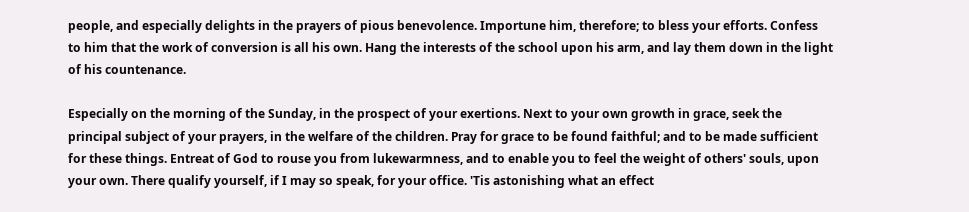people, and especially delights in the prayers of pious benevolence. Importune him, therefore; to bless your efforts. Confess to him that the work of conversion is all his own. Hang the interests of the school upon his arm, and lay them down in the light of his countenance.

Especially on the morning of the Sunday, in the prospect of your exertions. Next to your own growth in grace, seek the principal subject of your prayers, in the welfare of the children. Pray for grace to be found faithful; and to be made sufficient for these things. Entreat of God to rouse you from lukewarmness, and to enable you to feel the weight of others' souls, upon your own. There qualify yourself, if I may so speak, for your office. 'Tis astonishing what an effect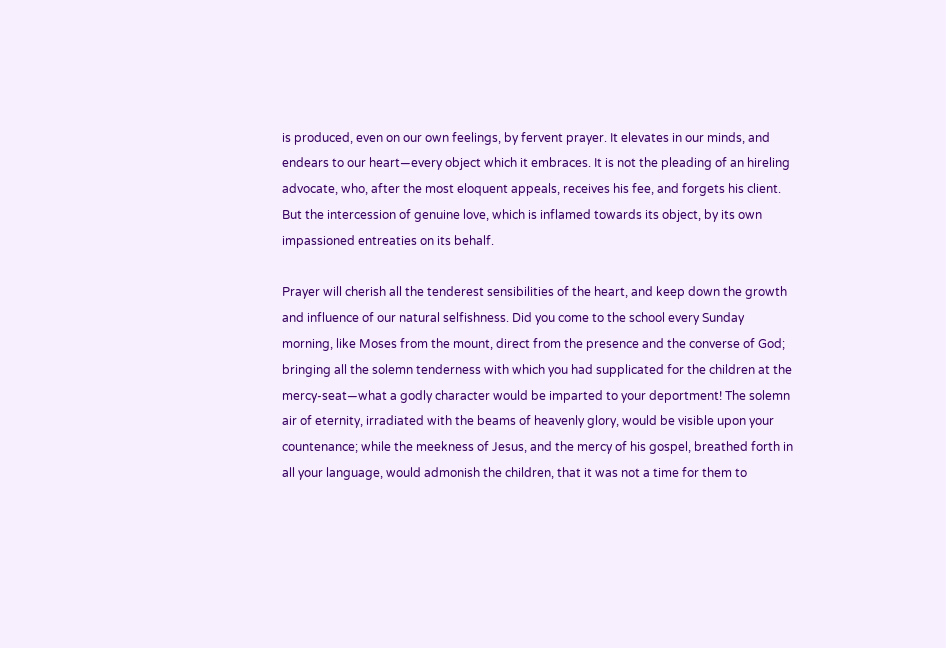is produced, even on our own feelings, by fervent prayer. It elevates in our minds, and endears to our heart—every object which it embraces. It is not the pleading of an hireling advocate, who, after the most eloquent appeals, receives his fee, and forgets his client. But the intercession of genuine love, which is inflamed towards its object, by its own impassioned entreaties on its behalf.

Prayer will cherish all the tenderest sensibilities of the heart, and keep down the growth and influence of our natural selfishness. Did you come to the school every Sunday morning, like Moses from the mount, direct from the presence and the converse of God; bringing all the solemn tenderness with which you had supplicated for the children at the mercy-seat—what a godly character would be imparted to your deportment! The solemn air of eternity, irradiated with the beams of heavenly glory, would be visible upon your countenance; while the meekness of Jesus, and the mercy of his gospel, breathed forth in all your language, would admonish the children, that it was not a time for them to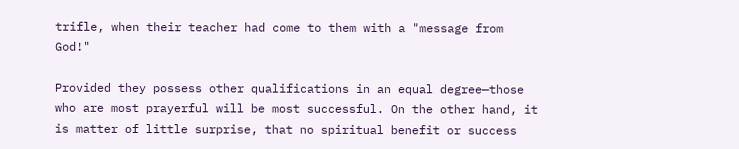trifle, when their teacher had come to them with a "message from God!"

Provided they possess other qualifications in an equal degree—those who are most prayerful will be most successful. On the other hand, it is matter of little surprise, that no spiritual benefit or success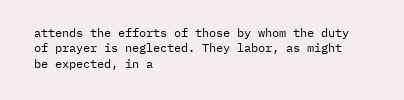attends the efforts of those by whom the duty of prayer is neglected. They labor, as might be expected, in a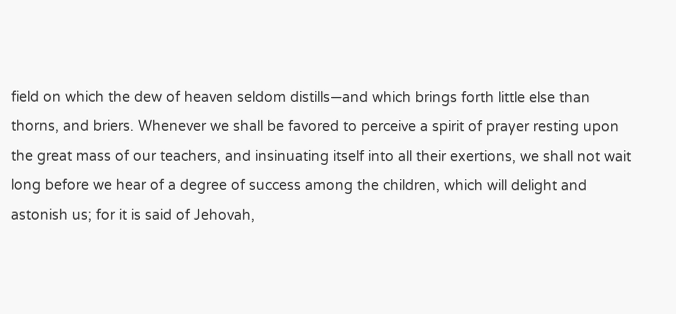field on which the dew of heaven seldom distills—and which brings forth little else than thorns, and briers. Whenever we shall be favored to perceive a spirit of prayer resting upon the great mass of our teachers, and insinuating itself into all their exertions, we shall not wait long before we hear of a degree of success among the children, which will delight and astonish us; for it is said of Jehovah,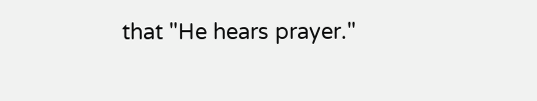that "He hears prayer."